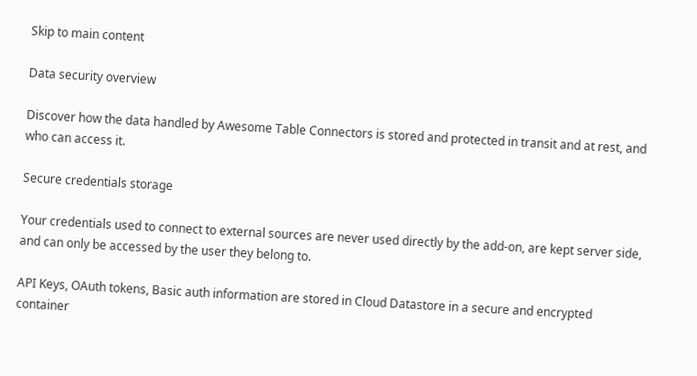Skip to main content

Data security overview

Discover how the data handled by Awesome Table Connectors is stored and protected in transit and at rest, and who can access it.

Secure credentials storage

Your credentials used to connect to external sources are never used directly by the add-on, are kept server side, and can only be accessed by the user they belong to.

API Keys, OAuth tokens, Basic auth information are stored in Cloud Datastore in a secure and encrypted container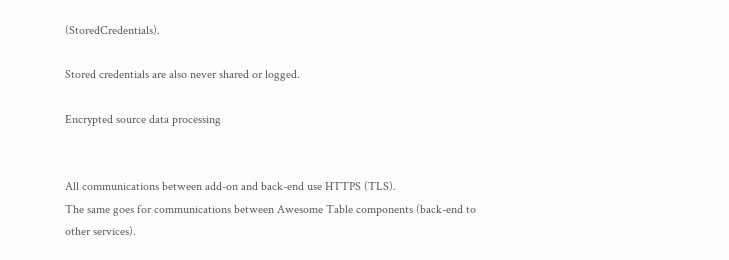(StoredCredentials).

Stored credentials are also never shared or logged.

Encrypted source data processing


All communications between add-on and back-end use HTTPS (TLS).
The same goes for communications between Awesome Table components (back-end to other services).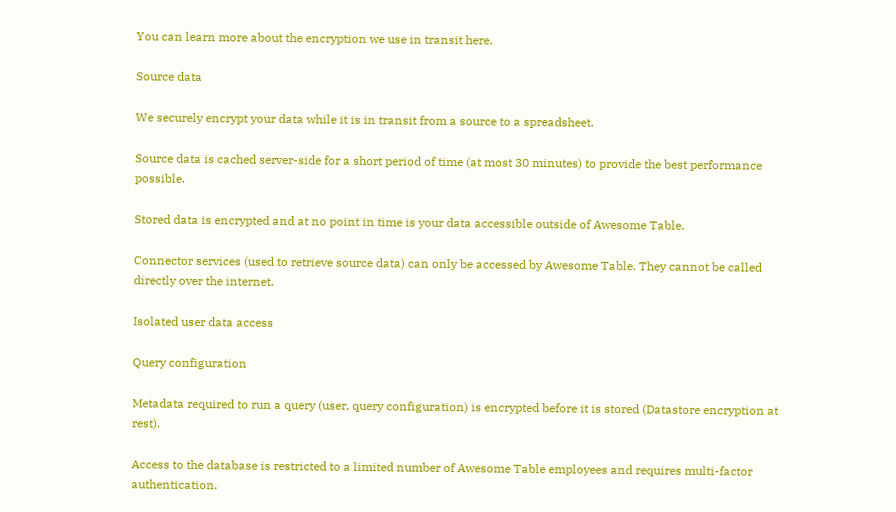You can learn more about the encryption we use in transit here.

Source data

We securely encrypt your data while it is in transit from a source to a spreadsheet.

Source data is cached server-side for a short period of time (at most 30 minutes) to provide the best performance possible.

Stored data is encrypted and at no point in time is your data accessible outside of Awesome Table.

Connector services (used to retrieve source data) can only be accessed by Awesome Table. They cannot be called directly over the internet.

Isolated user data access

Query configuration

Metadata required to run a query (user, query configuration) is encrypted before it is stored (Datastore encryption at rest).

Access to the database is restricted to a limited number of Awesome Table employees and requires multi-factor authentication.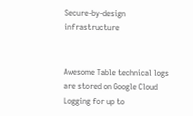Secure-by-design infrastructure


Awesome Table technical logs are stored on Google Cloud Logging for up to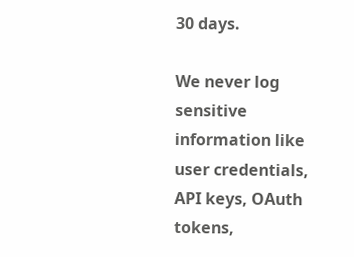30 days.

We never log sensitive information like user credentials, API keys, OAuth tokens,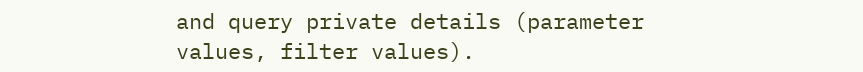and query private details (parameter values, filter values).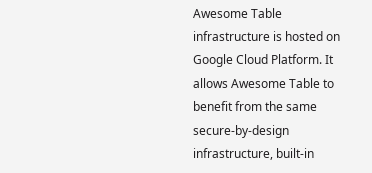Awesome Table infrastructure is hosted on Google Cloud Platform. It allows Awesome Table to benefit from the same secure-by-design infrastructure, built-in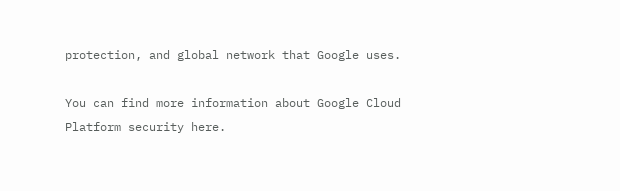protection, and global network that Google uses.

You can find more information about Google Cloud Platform security here.